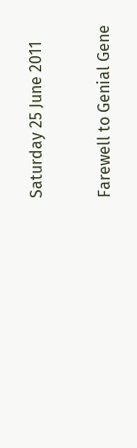Saturday 25 June 2011

Farewell to Genial Gene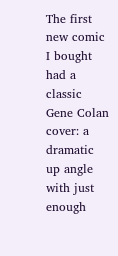The first new comic I bought had a classic Gene Colan cover: a dramatic up angle with just enough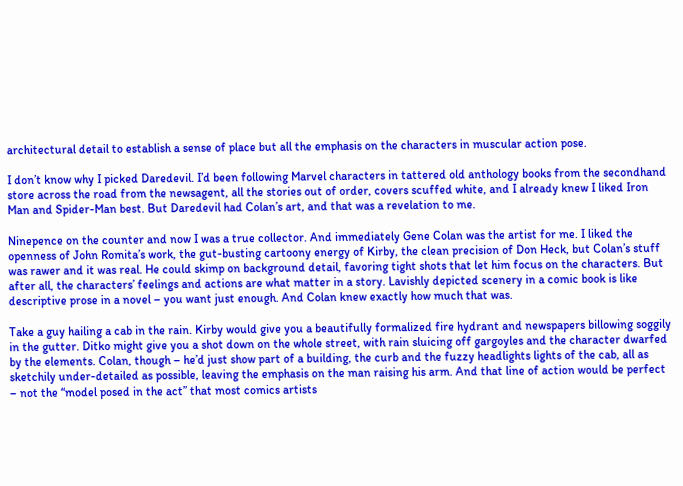architectural detail to establish a sense of place but all the emphasis on the characters in muscular action pose.

I don’t know why I picked Daredevil. I’d been following Marvel characters in tattered old anthology books from the secondhand store across the road from the newsagent, all the stories out of order, covers scuffed white, and I already knew I liked Iron Man and Spider-Man best. But Daredevil had Colan’s art, and that was a revelation to me.

Ninepence on the counter and now I was a true collector. And immediately Gene Colan was the artist for me. I liked the openness of John Romita’s work, the gut-busting cartoony energy of Kirby, the clean precision of Don Heck, but Colan’s stuff was rawer and it was real. He could skimp on background detail, favoring tight shots that let him focus on the characters. But after all, the characters’ feelings and actions are what matter in a story. Lavishly depicted scenery in a comic book is like descriptive prose in a novel – you want just enough. And Colan knew exactly how much that was.

Take a guy hailing a cab in the rain. Kirby would give you a beautifully formalized fire hydrant and newspapers billowing soggily in the gutter. Ditko might give you a shot down on the whole street, with rain sluicing off gargoyles and the character dwarfed by the elements. Colan, though – he’d just show part of a building, the curb and the fuzzy headlights lights of the cab, all as sketchily under-detailed as possible, leaving the emphasis on the man raising his arm. And that line of action would be perfect – not the “model posed in the act” that most comics artists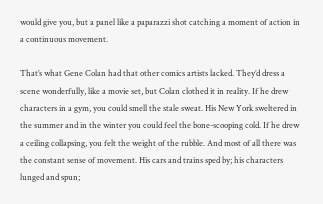would give you, but a panel like a paparazzi shot catching a moment of action in a continuous movement.

That’s what Gene Colan had that other comics artists lacked. They’d dress a scene wonderfully, like a movie set, but Colan clothed it in reality. If he drew characters in a gym, you could smell the stale sweat. His New York sweltered in the summer and in the winter you could feel the bone-scooping cold. If he drew a ceiling collapsing, you felt the weight of the rubble. And most of all there was the constant sense of movement. His cars and trains sped by; his characters lunged and spun;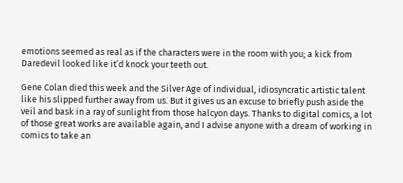emotions seemed as real as if the characters were in the room with you; a kick from Daredevil looked like it’d knock your teeth out.

Gene Colan died this week and the Silver Age of individual, idiosyncratic artistic talent like his slipped further away from us. But it gives us an excuse to briefly push aside the veil and bask in a ray of sunlight from those halcyon days. Thanks to digital comics, a lot of those great works are available again, and I advise anyone with a dream of working in comics to take an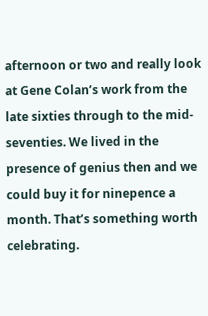afternoon or two and really look at Gene Colan’s work from the late sixties through to the mid-seventies. We lived in the presence of genius then and we could buy it for ninepence a month. That’s something worth celebrating.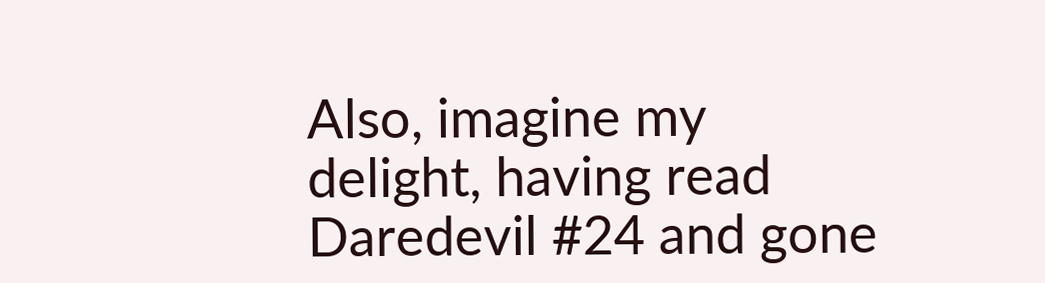Also, imagine my delight, having read Daredevil #24 and gone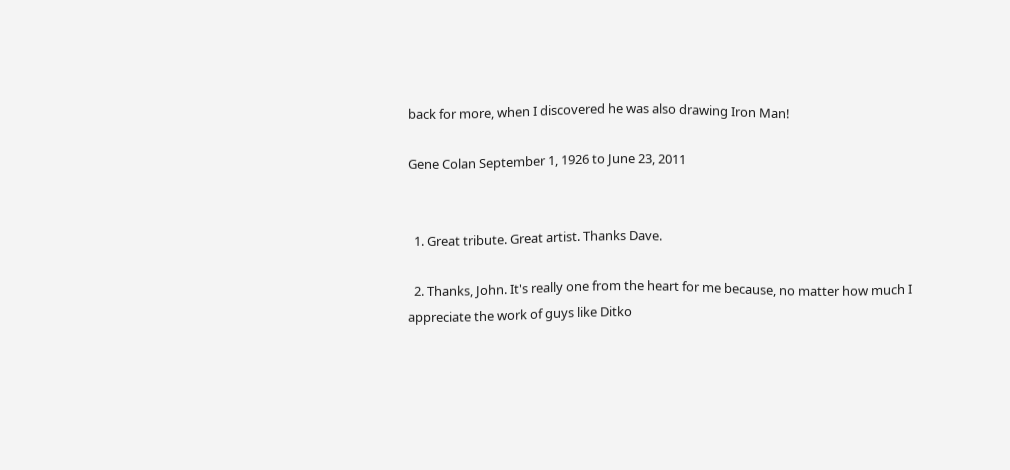back for more, when I discovered he was also drawing Iron Man!

Gene Colan September 1, 1926 to June 23, 2011


  1. Great tribute. Great artist. Thanks Dave.

  2. Thanks, John. It's really one from the heart for me because, no matter how much I appreciate the work of guys like Ditko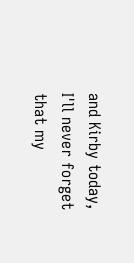and Kirby today, I'll never forget that my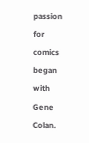passion for comics began with Gene Colan.